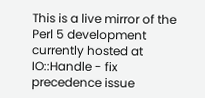This is a live mirror of the Perl 5 development currently hosted at
IO::Handle - fix precedence issue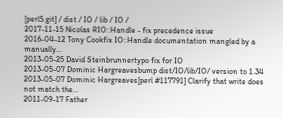[perl5.git] / dist / IO / lib / IO /
2017-11-15 Nicolas RIO::Handle - fix precedence issue
2016-04-12 Tony Cookfix IO::Handle documentation mangled by a manually...
2013-05-25 David Steinbrunnertypo fix for IO
2013-05-07 Dominic Hargreavesbump dist/IO/lib/IO/ version to 1.34
2013-05-07 Dominic Hargreaves[perl #117791] Clarify that write does not match the...
2011-09-17 Father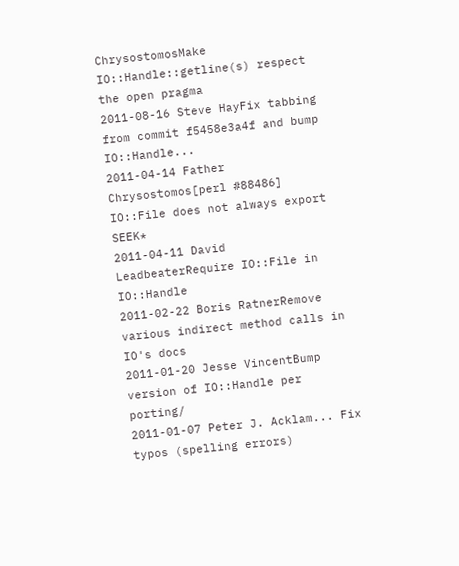ChrysostomosMake IO::Handle::getline(s) respect the open pragma
2011-08-16 Steve HayFix tabbing from commit f5458e3a4f and bump IO::Handle...
2011-04-14 Father Chrysostomos[perl #88486] IO::File does not always export SEEK*
2011-04-11 David LeadbeaterRequire IO::File in IO::Handle
2011-02-22 Boris RatnerRemove various indirect method calls in IO's docs
2011-01-20 Jesse VincentBump version of IO::Handle per porting/
2011-01-07 Peter J. Acklam... Fix typos (spelling errors)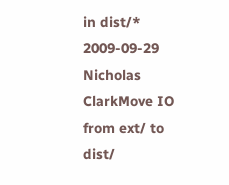in dist/*
2009-09-29 Nicholas ClarkMove IO from ext/ to dist/